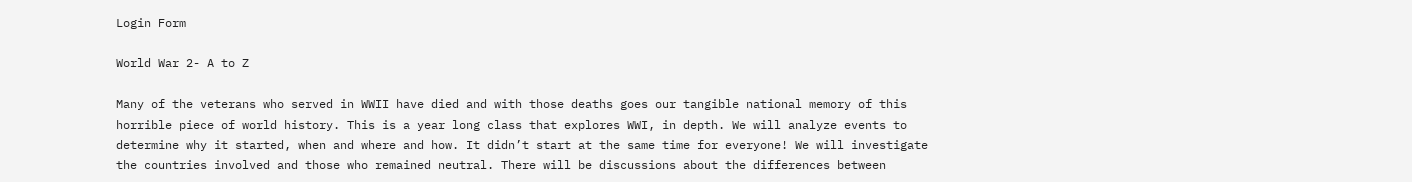Login Form

World War 2- A to Z

Many of the veterans who served in WWII have died and with those deaths goes our tangible national memory of this horrible piece of world history. This is a year long class that explores WWI, in depth. We will analyze events to determine why it started, when and where and how. It didn’t start at the same time for everyone! We will investigate the countries involved and those who remained neutral. There will be discussions about the differences between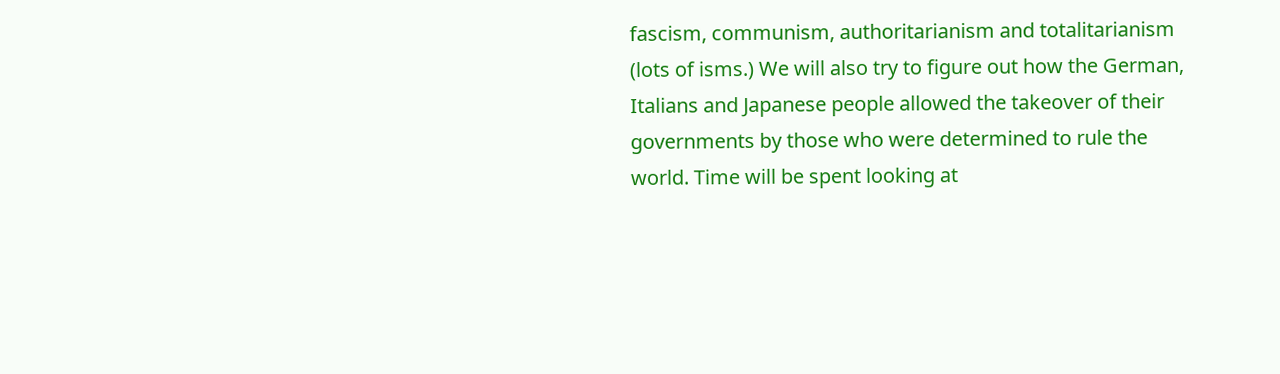fascism, communism, authoritarianism and totalitarianism (lots of isms.) We will also try to figure out how the German, Italians and Japanese people allowed the takeover of their governments by those who were determined to rule the world. Time will be spent looking at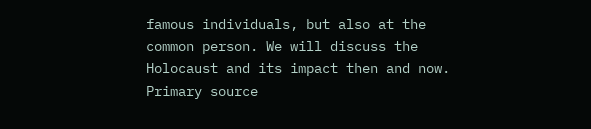famous individuals, but also at the common person. We will discuss the Holocaust and its impact then and now. Primary source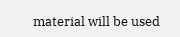material will be used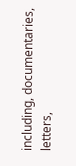including, documentaries, letters,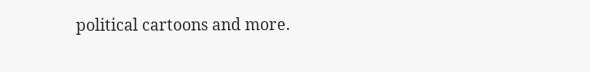political cartoons and more.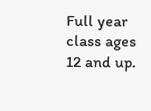Full year class ages 12 and up.